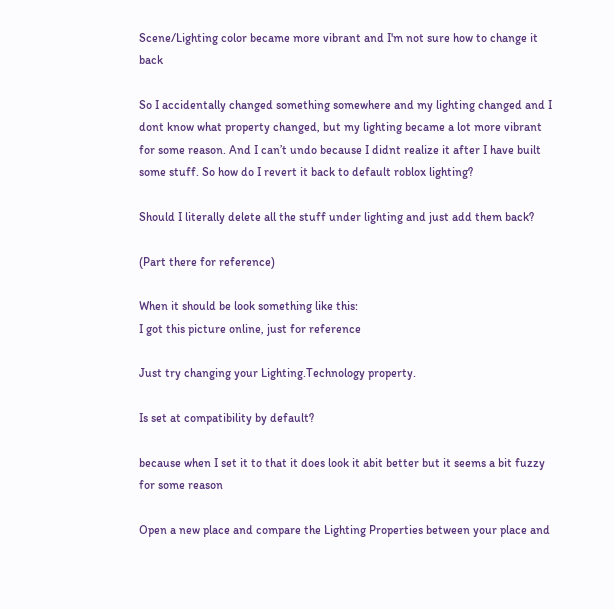Scene/Lighting color became more vibrant and I'm not sure how to change it back

So I accidentally changed something somewhere and my lighting changed and I dont know what property changed, but my lighting became a lot more vibrant for some reason. And I can’t undo because I didnt realize it after I have built some stuff. So how do I revert it back to default roblox lighting?

Should I literally delete all the stuff under lighting and just add them back?

(Part there for reference)

When it should be look something like this:
I got this picture online, just for reference

Just try changing your Lighting.Technology property.

Is set at compatibility by default?

because when I set it to that it does look it abit better but it seems a bit fuzzy for some reason

Open a new place and compare the Lighting Properties between your place and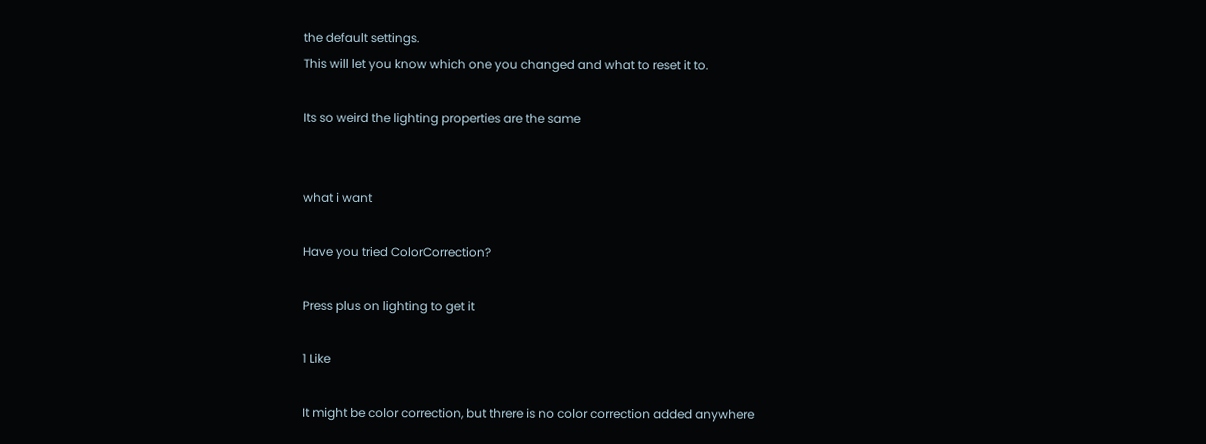the default settings.
This will let you know which one you changed and what to reset it to.

Its so weird the lighting properties are the same


what i want

Have you tried ColorCorrection?

Press plus on lighting to get it

1 Like

It might be color correction, but threre is no color correction added anywhere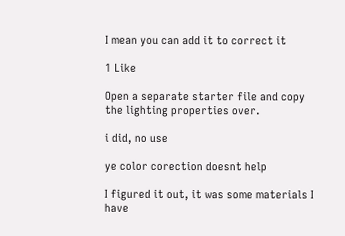I mean you can add it to correct it

1 Like

Open a separate starter file and copy the lighting properties over.

i did, no use

ye color corection doesnt help

I figured it out, it was some materials I have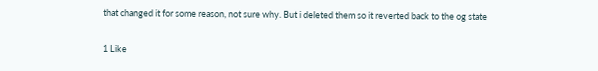that changed it for some reason, not sure why. But i deleted them so it reverted back to the og state

1 Like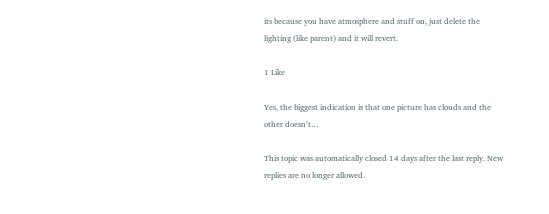its because you have atmosphere and stuff on, just delete the lighting (like parent) and it will revert.

1 Like

Yes, the biggest indication is that one picture has clouds and the other doesn’t…

This topic was automatically closed 14 days after the last reply. New replies are no longer allowed.